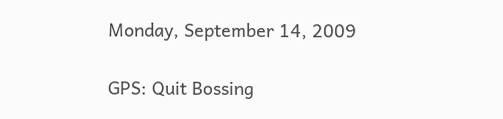Monday, September 14, 2009

GPS: Quit Bossing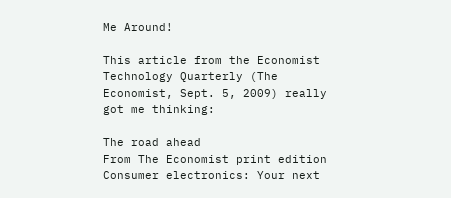Me Around!

This article from the Economist Technology Quarterly (The Economist, Sept. 5, 2009) really got me thinking:

The road ahead
From The Economist print edition
Consumer electronics: Your next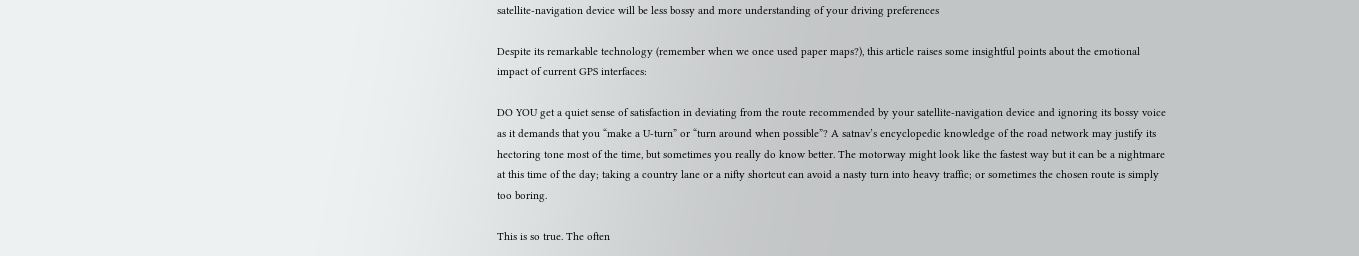satellite-navigation device will be less bossy and more understanding of your driving preferences

Despite its remarkable technology (remember when we once used paper maps?), this article raises some insightful points about the emotional impact of current GPS interfaces:

DO YOU get a quiet sense of satisfaction in deviating from the route recommended by your satellite-navigation device and ignoring its bossy voice as it demands that you “make a U-turn” or “turn around when possible”? A satnav’s encyclopedic knowledge of the road network may justify its hectoring tone most of the time, but sometimes you really do know better. The motorway might look like the fastest way but it can be a nightmare at this time of the day; taking a country lane or a nifty shortcut can avoid a nasty turn into heavy traffic; or sometimes the chosen route is simply too boring.

This is so true. The often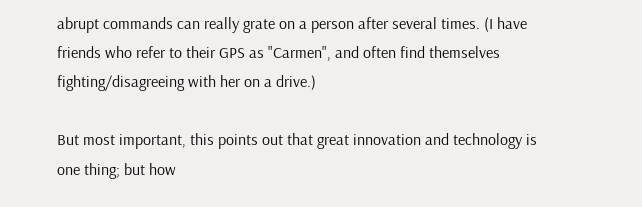abrupt commands can really grate on a person after several times. (I have friends who refer to their GPS as "Carmen", and often find themselves fighting/disagreeing with her on a drive.)

But most important, this points out that great innovation and technology is one thing; but how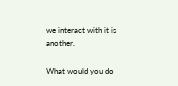we interact with it is another.

What would you do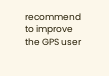recommend to improve the GPS user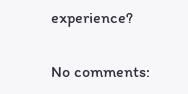experience?

No comments: